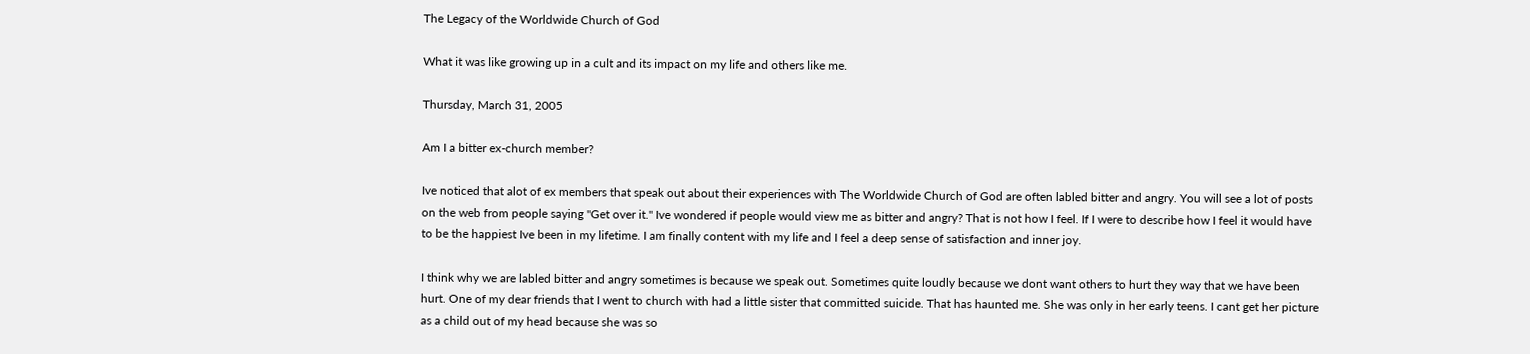The Legacy of the Worldwide Church of God

What it was like growing up in a cult and its impact on my life and others like me.

Thursday, March 31, 2005

Am I a bitter ex-church member?

Ive noticed that alot of ex members that speak out about their experiences with The Worldwide Church of God are often labled bitter and angry. You will see a lot of posts on the web from people saying "Get over it." Ive wondered if people would view me as bitter and angry? That is not how I feel. If I were to describe how I feel it would have to be the happiest Ive been in my lifetime. I am finally content with my life and I feel a deep sense of satisfaction and inner joy.

I think why we are labled bitter and angry sometimes is because we speak out. Sometimes quite loudly because we dont want others to hurt they way that we have been hurt. One of my dear friends that I went to church with had a little sister that committed suicide. That has haunted me. She was only in her early teens. I cant get her picture as a child out of my head because she was so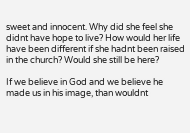sweet and innocent. Why did she feel she didnt have hope to live? How would her life have been different if she hadnt been raised in the church? Would she still be here?

If we believe in God and we believe he made us in his image, than wouldnt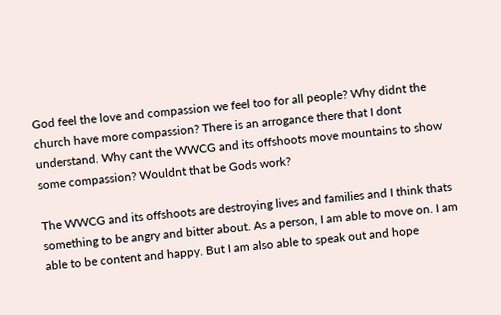God feel the love and compassion we feel too for all people? Why didnt the church have more compassion? There is an arrogance there that I dont understand. Why cant the WWCG and its offshoots move mountains to show some compassion? Wouldnt that be Gods work?

The WWCG and its offshoots are destroying lives and families and I think thats something to be angry and bitter about. As a person, I am able to move on. I am able to be content and happy. But I am also able to speak out and hope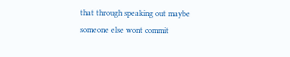that through speaking out maybe someone else wont commit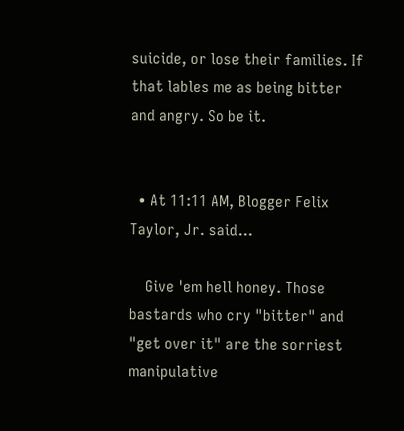suicide, or lose their families. If that lables me as being bitter and angry. So be it.


  • At 11:11 AM, Blogger Felix Taylor, Jr. said…

    Give 'em hell honey. Those bastards who cry "bitter" and "get over it" are the sorriest manipulative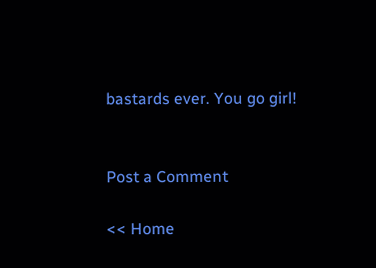bastards ever. You go girl!


Post a Comment

<< Home